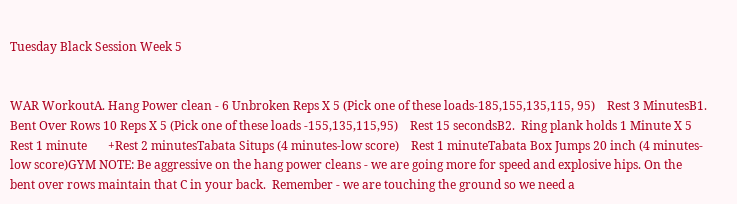Tuesday Black Session Week 5


WAR WorkoutA. Hang Power clean - 6 Unbroken Reps X 5 (Pick one of these loads-185,155,135,115, 95)    Rest 3 MinutesB1. Bent Over Rows 10 Reps X 5 (Pick one of these loads -155,135,115,95)    Rest 15 secondsB2.  Ring plank holds 1 Minute X 5    Rest 1 minute       +Rest 2 minutesTabata Situps (4 minutes-low score)    Rest 1 minuteTabata Box Jumps 20 inch (4 minutes- low score)GYM NOTE: Be aggressive on the hang power cleans - we are going more for speed and explosive hips. On the bent over rows maintain that C in your back.  Remember - we are touching the ground so we need a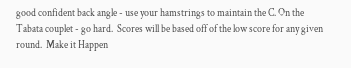good confident back angle - use your hamstrings to maintain the C. On the Tabata couplet - go hard.  Scores will be based off of the low score for any given round.  Make it Happen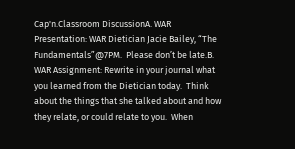Cap'n.Classroom DiscussionA. WAR Presentation: WAR Dietician Jacie Bailey, “The Fundamentals”@7PM.  Please don’t be late.B. WAR Assignment: Rewrite in your journal what you learned from the Dietician today.  Think about the things that she talked about and how they relate, or could relate to you.  When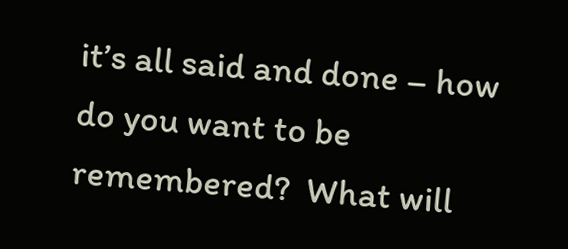it’s all said and done – how do you want to be remembered?  What will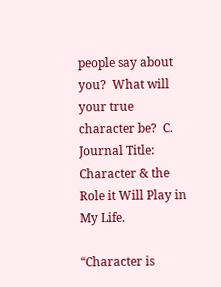people say about you?  What will your true character be?  C. Journal Title: Character & the Role it Will Play in My Life.

“Character is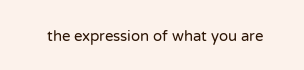the expression of what you are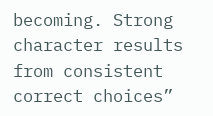becoming. Strong character results from consistent correct choices”